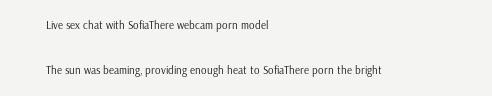Live sex chat with SofiaThere webcam porn model

The sun was beaming, providing enough heat to SofiaThere porn the bright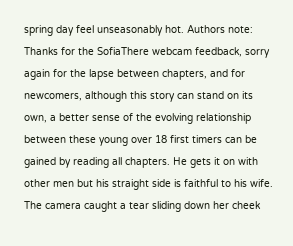spring day feel unseasonably hot. Authors note: Thanks for the SofiaThere webcam feedback, sorry again for the lapse between chapters, and for newcomers, although this story can stand on its own, a better sense of the evolving relationship between these young over 18 first timers can be gained by reading all chapters. He gets it on with other men but his straight side is faithful to his wife. The camera caught a tear sliding down her cheek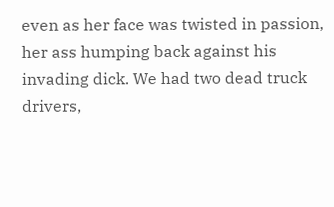even as her face was twisted in passion, her ass humping back against his invading dick. We had two dead truck drivers,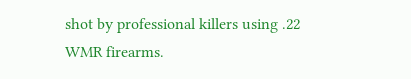shot by professional killers using .22 WMR firearms.